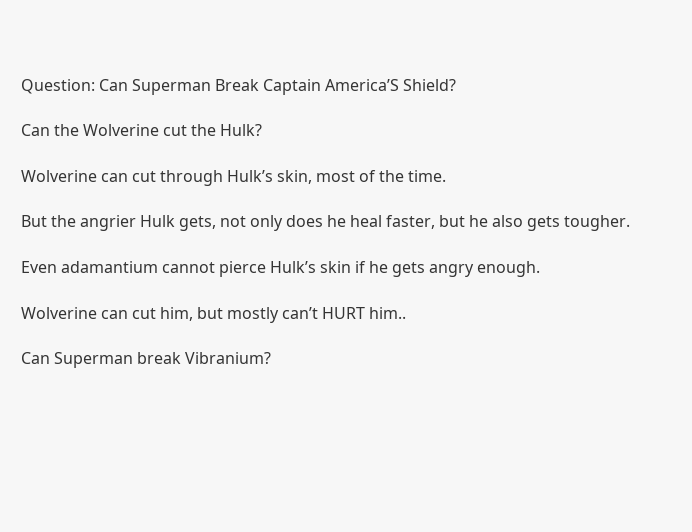Question: Can Superman Break Captain America’S Shield?

Can the Wolverine cut the Hulk?

Wolverine can cut through Hulk’s skin, most of the time.

But the angrier Hulk gets, not only does he heal faster, but he also gets tougher.

Even adamantium cannot pierce Hulk’s skin if he gets angry enough.

Wolverine can cut him, but mostly can’t HURT him..

Can Superman break Vibranium?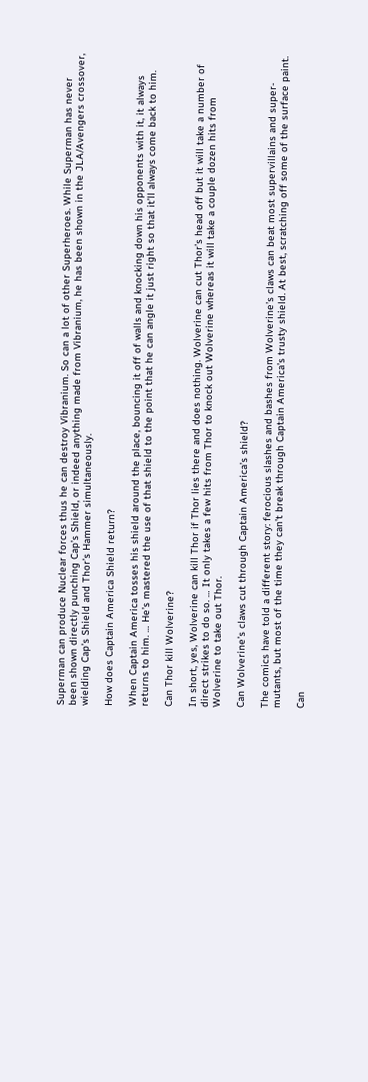Superman can produce Nuclear forces thus he can destroy Vibranium. So can a lot of other Superheroes. While Superman has never been shown directly punching Cap’s Shield, or indeed anything made from Vibranium, he has been shown in the JLA/Avengers crossover, wielding Cap’s Shield and Thor’s Hammer simultaneously.

How does Captain America Shield return?

When Captain America tosses his shield around the place, bouncing it off of walls and knocking down his opponents with it, it always returns to him. … He’s mastered the use of that shield to the point that he can angle it just right so that it’ll always come back to him.

Can Thor kill Wolverine?

In short, yes, Wolverine can kill Thor if Thor lies there and does nothing. Wolverine can cut Thor’s head off but it will take a number of direct strikes to do so. … It only takes a few hits from Thor to knock out Wolverine whereas it will take a couple dozen hits from Wolverine to take out Thor.

Can Wolverine’s claws cut through Captain America’s shield?

The comics have told a different story: ferocious slashes and bashes from Wolverine’s claws can beat most supervillains and super-mutants, but most of the time they can’t break through Captain America’s trusty shield. At best, scratching off some of the surface paint.

Can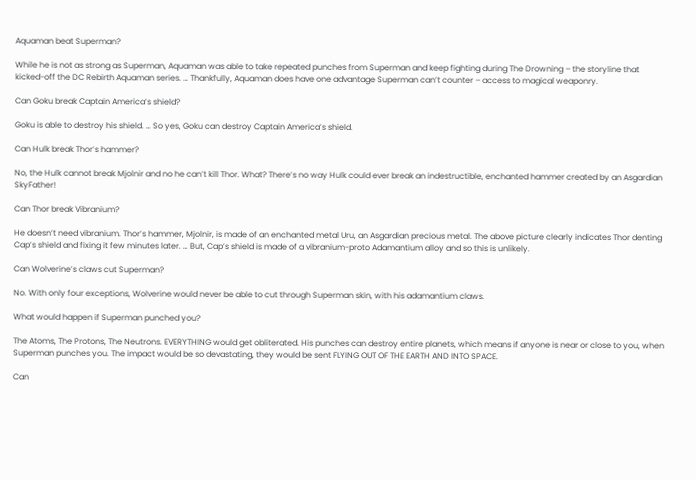Aquaman beat Superman?

While he is not as strong as Superman, Aquaman was able to take repeated punches from Superman and keep fighting during The Drowning – the storyline that kicked-off the DC Rebirth Aquaman series. … Thankfully, Aquaman does have one advantage Superman can’t counter – access to magical weaponry.

Can Goku break Captain America’s shield?

Goku is able to destroy his shield. … So yes, Goku can destroy Captain America’s shield.

Can Hulk break Thor’s hammer?

No, the Hulk cannot break Mjolnir and no he can’t kill Thor. What? There’s no way Hulk could ever break an indestructible, enchanted hammer created by an Asgardian SkyFather!

Can Thor break Vibranium?

He doesn’t need vibranium. Thor’s hammer, Mjolnir, is made of an enchanted metal Uru, an Asgardian precious metal. The above picture clearly indicates Thor denting Cap’s shield and fixing it few minutes later. … But, Cap’s shield is made of a vibranium-proto Adamantium alloy and so this is unlikely.

Can Wolverine’s claws cut Superman?

No. With only four exceptions, Wolverine would never be able to cut through Superman skin, with his adamantium claws.

What would happen if Superman punched you?

The Atoms, The Protons, The Neutrons. EVERYTHING would get obliterated. His punches can destroy entire planets, which means if anyone is near or close to you, when Superman punches you. The impact would be so devastating, they would be sent FLYING OUT OF THE EARTH AND INTO SPACE.

Can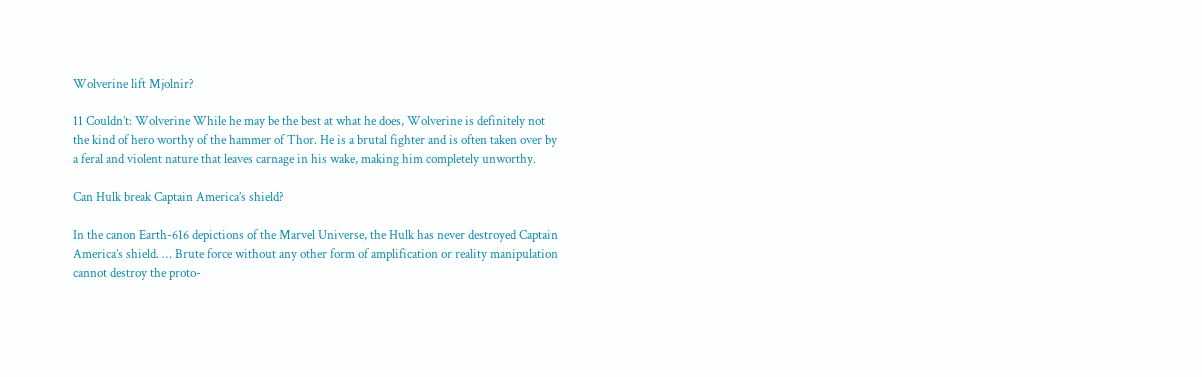Wolverine lift Mjolnir?

11 Couldn’t: Wolverine While he may be the best at what he does, Wolverine is definitely not the kind of hero worthy of the hammer of Thor. He is a brutal fighter and is often taken over by a feral and violent nature that leaves carnage in his wake, making him completely unworthy.

Can Hulk break Captain America’s shield?

In the canon Earth-616 depictions of the Marvel Universe, the Hulk has never destroyed Captain America’s shield. … Brute force without any other form of amplification or reality manipulation cannot destroy the proto-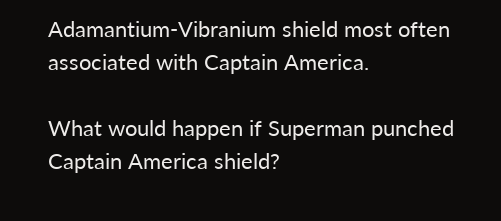Adamantium-Vibranium shield most often associated with Captain America.

What would happen if Superman punched Captain America shield?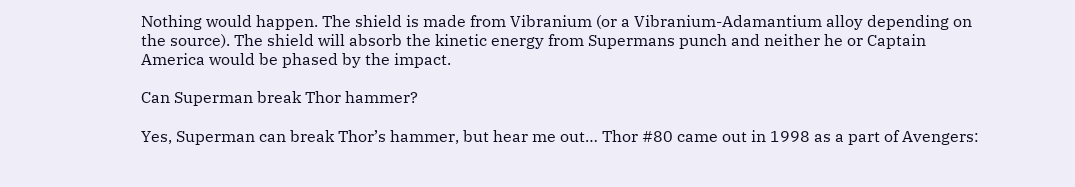Nothing would happen. The shield is made from Vibranium (or a Vibranium-Adamantium alloy depending on the source). The shield will absorb the kinetic energy from Supermans punch and neither he or Captain America would be phased by the impact.

Can Superman break Thor hammer?

Yes, Superman can break Thor’s hammer, but hear me out… Thor #80 came out in 1998 as a part of Avengers: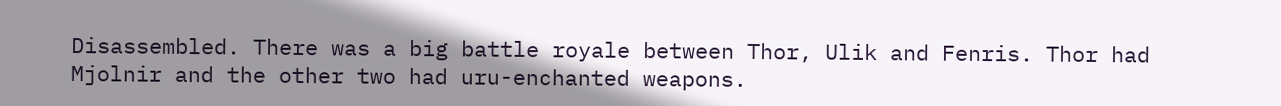Disassembled. There was a big battle royale between Thor, Ulik and Fenris. Thor had Mjolnir and the other two had uru-enchanted weapons.